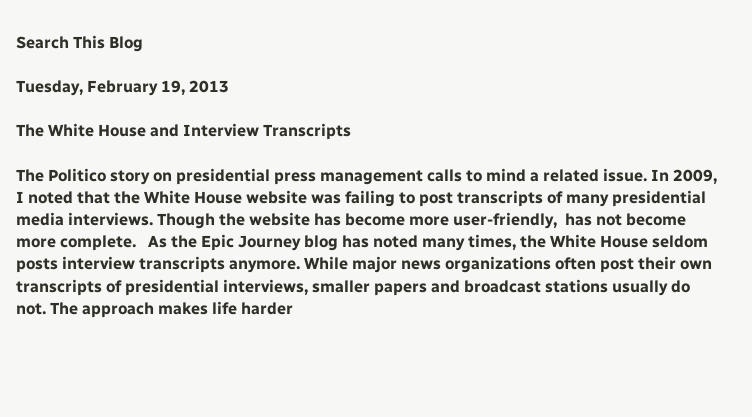Search This Blog

Tuesday, February 19, 2013

The White House and Interview Transcripts

The Politico story on presidential press management calls to mind a related issue. In 2009, I noted that the White House website was failing to post transcripts of many presidential media interviews. Though the website has become more user-friendly,  has not become more complete.   As the Epic Journey blog has noted many times, the White House seldom posts interview transcripts anymore. While major news organizations often post their own transcripts of presidential interviews, smaller papers and broadcast stations usually do not. The approach makes life harder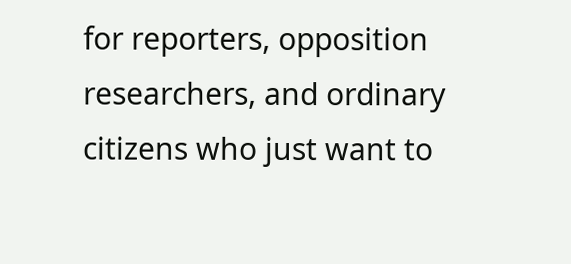for reporters, opposition researchers, and ordinary citizens who just want to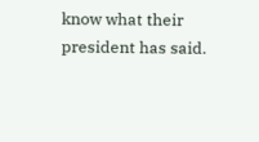know what their president has said.